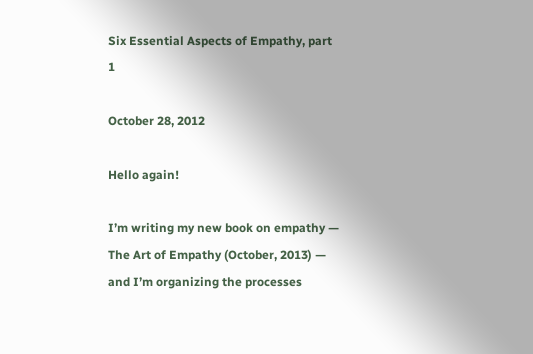Six Essential Aspects of Empathy, part 1

October 28, 2012

Hello again!

I’m writing my new book on empathy — The Art of Empathy (October, 2013) — and I’m organizing the processes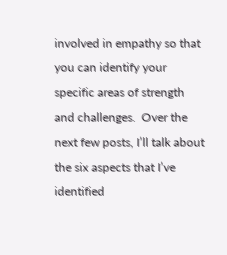involved in empathy so that you can identify your specific areas of strength and challenges.  Over the next few posts, I’ll talk about the six aspects that I’ve identified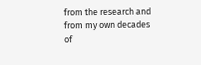from the research and from my own decades of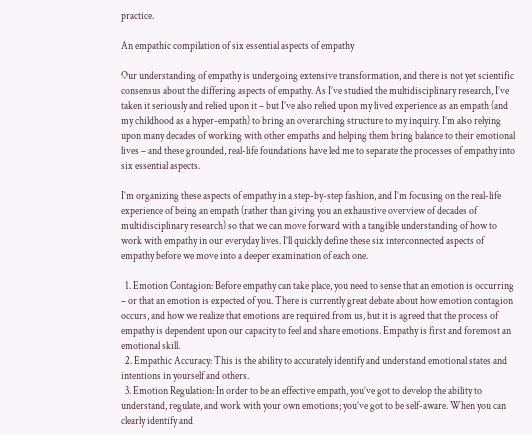practice.

An empathic compilation of six essential aspects of empathy

Our understanding of empathy is undergoing extensive transformation, and there is not yet scientific consensus about the differing aspects of empathy. As I’ve studied the multidisciplinary research, I’ve taken it seriously and relied upon it – but I’ve also relied upon my lived experience as an empath (and my childhood as a hyper-empath) to bring an overarching structure to my inquiry. I’m also relying upon many decades of working with other empaths and helping them bring balance to their emotional lives – and these grounded, real-life foundations have led me to separate the processes of empathy into six essential aspects.

I’m organizing these aspects of empathy in a step-by-step fashion, and I’m focusing on the real-life experience of being an empath (rather than giving you an exhaustive overview of decades of multidisciplinary research) so that we can move forward with a tangible understanding of how to work with empathy in our everyday lives. I’ll quickly define these six interconnected aspects of empathy before we move into a deeper examination of each one.

  1. Emotion Contagion: Before empathy can take place, you need to sense that an emotion is occurring – or that an emotion is expected of you. There is currently great debate about how emotion contagion occurs, and how we realize that emotions are required from us, but it is agreed that the process of empathy is dependent upon our capacity to feel and share emotions. Empathy is first and foremost an emotional skill.
  2. Empathic Accuracy: This is the ability to accurately identify and understand emotional states and intentions in yourself and others.
  3. Emotion Regulation: In order to be an effective empath, you’ve got to develop the ability to understand, regulate, and work with your own emotions; you’ve got to be self-aware. When you can clearly identify and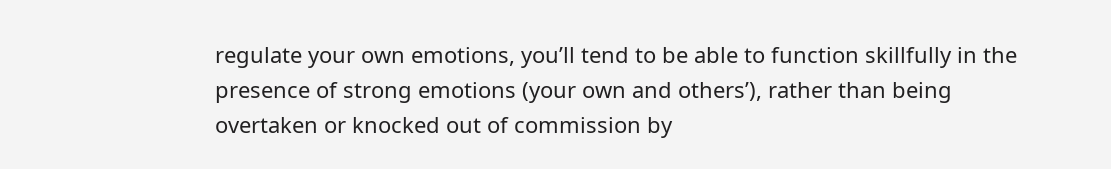regulate your own emotions, you’ll tend to be able to function skillfully in the presence of strong emotions (your own and others’), rather than being overtaken or knocked out of commission by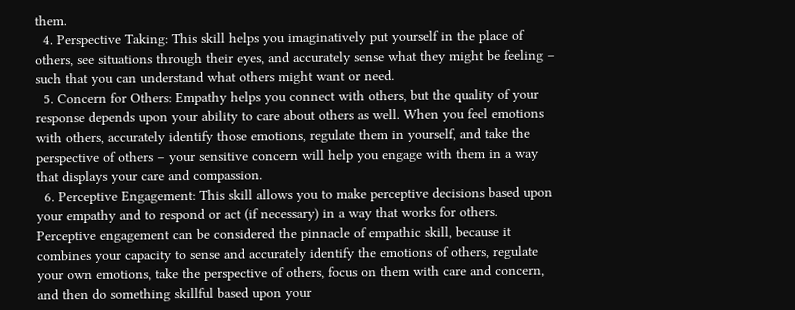them.
  4. Perspective Taking: This skill helps you imaginatively put yourself in the place of others, see situations through their eyes, and accurately sense what they might be feeling – such that you can understand what others might want or need.
  5. Concern for Others: Empathy helps you connect with others, but the quality of your response depends upon your ability to care about others as well. When you feel emotions with others, accurately identify those emotions, regulate them in yourself, and take the perspective of others – your sensitive concern will help you engage with them in a way that displays your care and compassion.
  6. Perceptive Engagement: This skill allows you to make perceptive decisions based upon your empathy and to respond or act (if necessary) in a way that works for others. Perceptive engagement can be considered the pinnacle of empathic skill, because it combines your capacity to sense and accurately identify the emotions of others, regulate your own emotions, take the perspective of others, focus on them with care and concern, and then do something skillful based upon your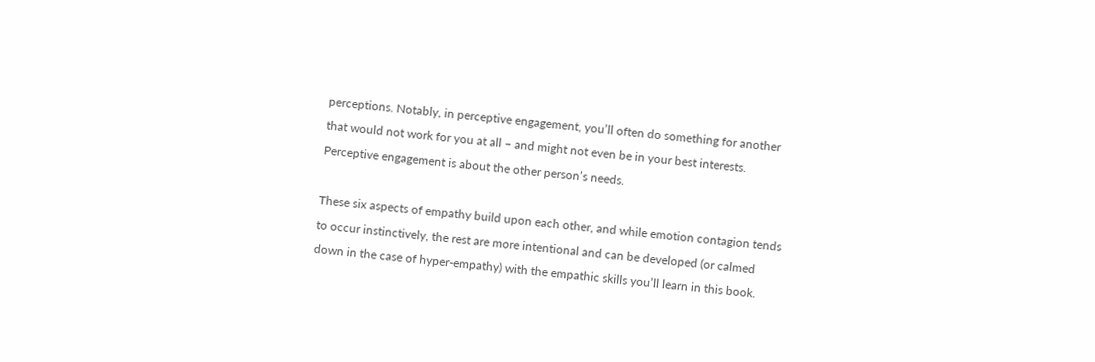perceptions. Notably, in perceptive engagement, you’ll often do something for another that would not work for you at all – and might not even be in your best interests. Perceptive engagement is about the other person’s needs.

These six aspects of empathy build upon each other, and while emotion contagion tends to occur instinctively, the rest are more intentional and can be developed (or calmed down in the case of hyper-empathy) with the empathic skills you’ll learn in this book.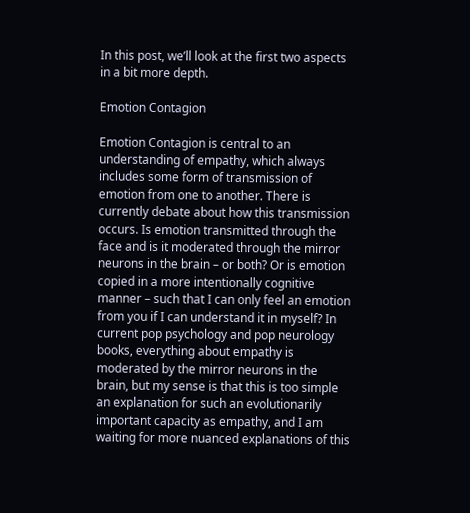In this post, we’ll look at the first two aspects in a bit more depth.

Emotion Contagion

Emotion Contagion is central to an understanding of empathy, which always includes some form of transmission of emotion from one to another. There is currently debate about how this transmission occurs. Is emotion transmitted through the face and is it moderated through the mirror neurons in the brain – or both? Or is emotion copied in a more intentionally cognitive manner – such that I can only feel an emotion from you if I can understand it in myself? In current pop psychology and pop neurology books, everything about empathy is moderated by the mirror neurons in the brain, but my sense is that this is too simple an explanation for such an evolutionarily important capacity as empathy, and I am waiting for more nuanced explanations of this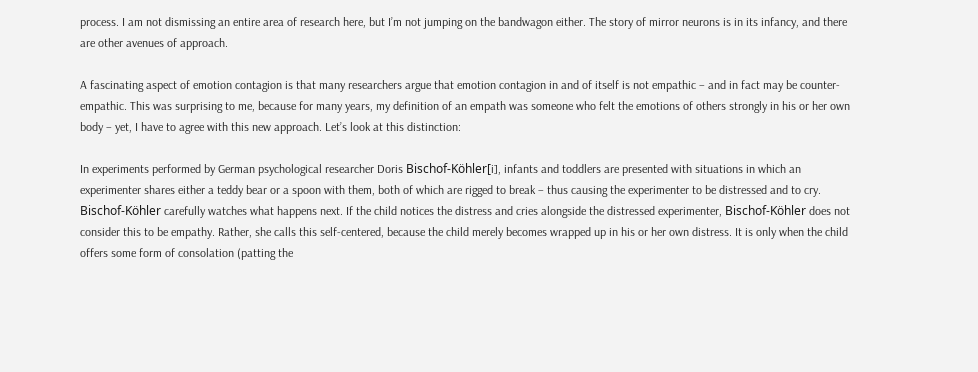process. I am not dismissing an entire area of research here, but I’m not jumping on the bandwagon either. The story of mirror neurons is in its infancy, and there are other avenues of approach.

A fascinating aspect of emotion contagion is that many researchers argue that emotion contagion in and of itself is not empathic – and in fact may be counter-empathic. This was surprising to me, because for many years, my definition of an empath was someone who felt the emotions of others strongly in his or her own body – yet, I have to agree with this new approach. Let’s look at this distinction:

In experiments performed by German psychological researcher Doris Bischof-Köhler[i], infants and toddlers are presented with situations in which an experimenter shares either a teddy bear or a spoon with them, both of which are rigged to break – thus causing the experimenter to be distressed and to cry. Bischof-Köhler carefully watches what happens next. If the child notices the distress and cries alongside the distressed experimenter, Bischof-Köhler does not consider this to be empathy. Rather, she calls this self-centered, because the child merely becomes wrapped up in his or her own distress. It is only when the child offers some form of consolation (patting the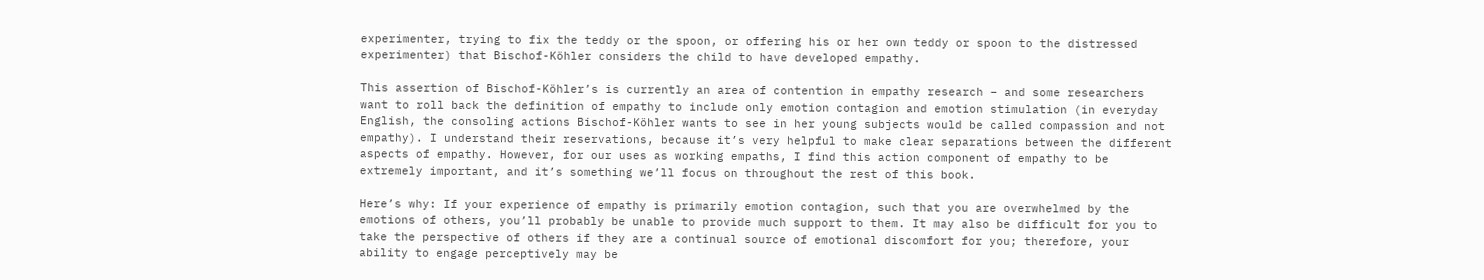experimenter, trying to fix the teddy or the spoon, or offering his or her own teddy or spoon to the distressed experimenter) that Bischof-Köhler considers the child to have developed empathy.

This assertion of Bischof-Köhler’s is currently an area of contention in empathy research – and some researchers want to roll back the definition of empathy to include only emotion contagion and emotion stimulation (in everyday English, the consoling actions Bischof-Köhler wants to see in her young subjects would be called compassion and not empathy). I understand their reservations, because it’s very helpful to make clear separations between the different aspects of empathy. However, for our uses as working empaths, I find this action component of empathy to be extremely important, and it’s something we’ll focus on throughout the rest of this book.

Here’s why: If your experience of empathy is primarily emotion contagion, such that you are overwhelmed by the emotions of others, you’ll probably be unable to provide much support to them. It may also be difficult for you to take the perspective of others if they are a continual source of emotional discomfort for you; therefore, your ability to engage perceptively may be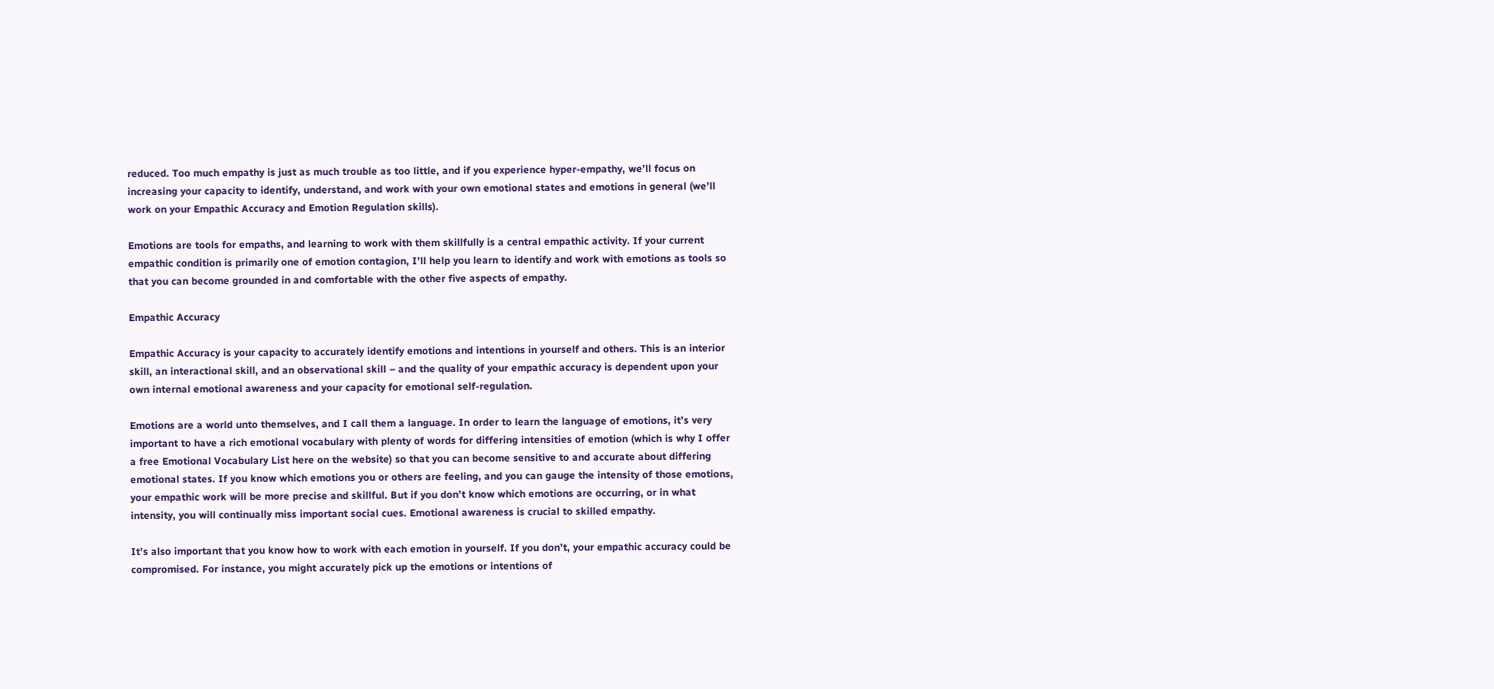reduced. Too much empathy is just as much trouble as too little, and if you experience hyper-empathy, we’ll focus on increasing your capacity to identify, understand, and work with your own emotional states and emotions in general (we’ll work on your Empathic Accuracy and Emotion Regulation skills).

Emotions are tools for empaths, and learning to work with them skillfully is a central empathic activity. If your current empathic condition is primarily one of emotion contagion, I’ll help you learn to identify and work with emotions as tools so that you can become grounded in and comfortable with the other five aspects of empathy.

Empathic Accuracy

Empathic Accuracy is your capacity to accurately identify emotions and intentions in yourself and others. This is an interior skill, an interactional skill, and an observational skill – and the quality of your empathic accuracy is dependent upon your own internal emotional awareness and your capacity for emotional self-regulation.

Emotions are a world unto themselves, and I call them a language. In order to learn the language of emotions, it’s very important to have a rich emotional vocabulary with plenty of words for differing intensities of emotion (which is why I offer a free Emotional Vocabulary List here on the website) so that you can become sensitive to and accurate about differing emotional states. If you know which emotions you or others are feeling, and you can gauge the intensity of those emotions, your empathic work will be more precise and skillful. But if you don’t know which emotions are occurring, or in what intensity, you will continually miss important social cues. Emotional awareness is crucial to skilled empathy.

It’s also important that you know how to work with each emotion in yourself. If you don’t, your empathic accuracy could be compromised. For instance, you might accurately pick up the emotions or intentions of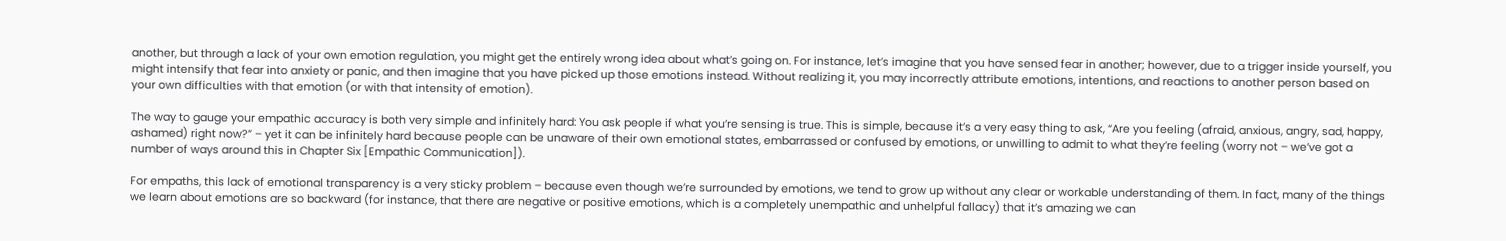another, but through a lack of your own emotion regulation, you might get the entirely wrong idea about what’s going on. For instance, let’s imagine that you have sensed fear in another; however, due to a trigger inside yourself, you might intensify that fear into anxiety or panic, and then imagine that you have picked up those emotions instead. Without realizing it, you may incorrectly attribute emotions, intentions, and reactions to another person based on your own difficulties with that emotion (or with that intensity of emotion).

The way to gauge your empathic accuracy is both very simple and infinitely hard: You ask people if what you’re sensing is true. This is simple, because it’s a very easy thing to ask, “Are you feeling (afraid, anxious, angry, sad, happy, ashamed) right now?” – yet it can be infinitely hard because people can be unaware of their own emotional states, embarrassed or confused by emotions, or unwilling to admit to what they’re feeling (worry not – we’ve got a number of ways around this in Chapter Six [Empathic Communication]).

For empaths, this lack of emotional transparency is a very sticky problem – because even though we’re surrounded by emotions, we tend to grow up without any clear or workable understanding of them. In fact, many of the things we learn about emotions are so backward (for instance, that there are negative or positive emotions, which is a completely unempathic and unhelpful fallacy) that it’s amazing we can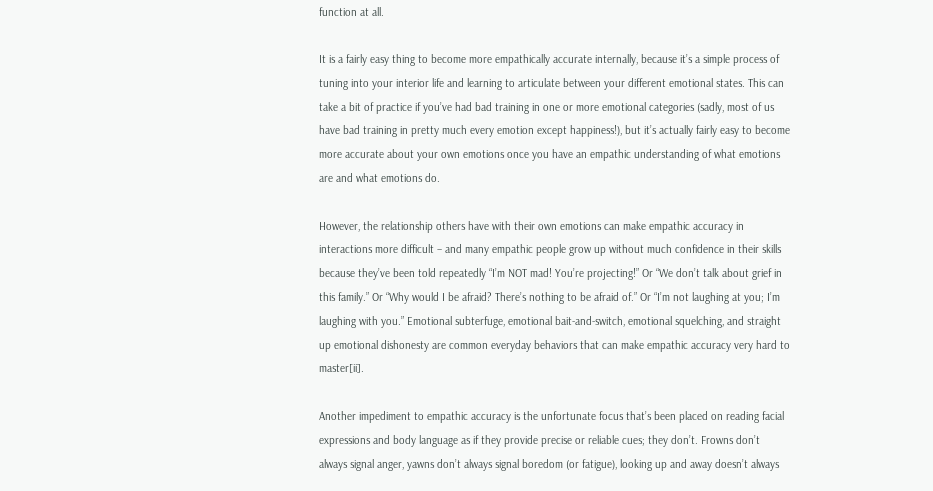function at all.

It is a fairly easy thing to become more empathically accurate internally, because it’s a simple process of tuning into your interior life and learning to articulate between your different emotional states. This can take a bit of practice if you’ve had bad training in one or more emotional categories (sadly, most of us have bad training in pretty much every emotion except happiness!), but it’s actually fairly easy to become more accurate about your own emotions once you have an empathic understanding of what emotions are and what emotions do.

However, the relationship others have with their own emotions can make empathic accuracy in interactions more difficult – and many empathic people grow up without much confidence in their skills because they’ve been told repeatedly “I’m NOT mad! You’re projecting!” Or “We don’t talk about grief in this family.” Or “Why would I be afraid? There’s nothing to be afraid of.” Or “I’m not laughing at you; I’m laughing with you.” Emotional subterfuge, emotional bait-and-switch, emotional squelching, and straight up emotional dishonesty are common everyday behaviors that can make empathic accuracy very hard to master[ii].

Another impediment to empathic accuracy is the unfortunate focus that’s been placed on reading facial expressions and body language as if they provide precise or reliable cues; they don’t. Frowns don’t always signal anger, yawns don’t always signal boredom (or fatigue), looking up and away doesn’t always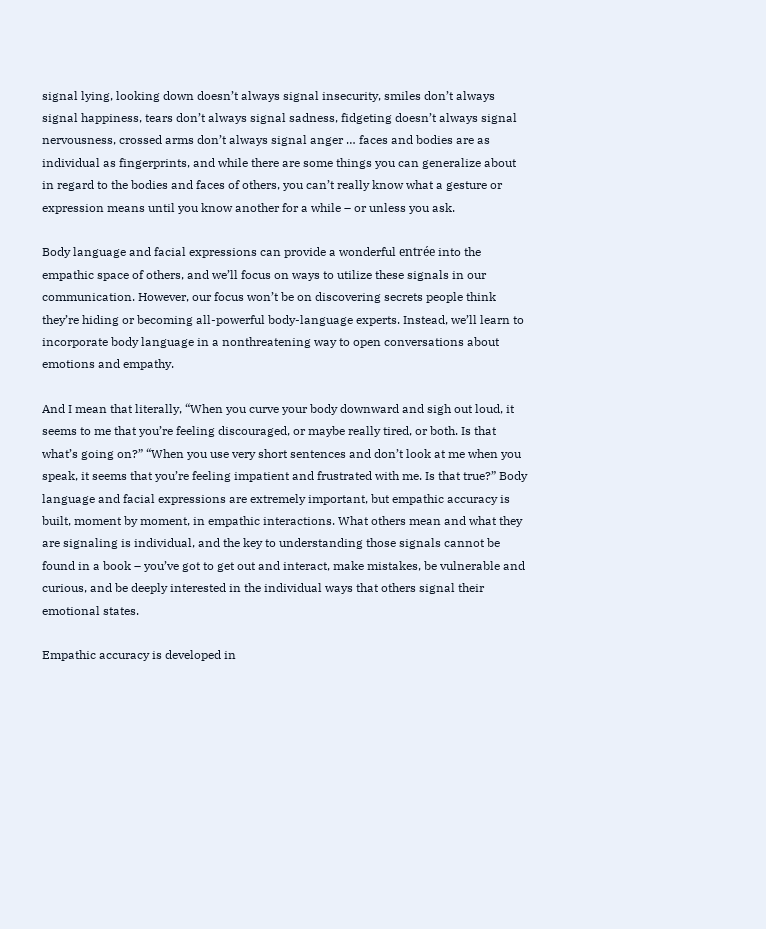signal lying, looking down doesn’t always signal insecurity, smiles don’t always signal happiness, tears don’t always signal sadness, fidgeting doesn’t always signal nervousness, crossed arms don’t always signal anger … faces and bodies are as individual as fingerprints, and while there are some things you can generalize about in regard to the bodies and faces of others, you can’t really know what a gesture or expression means until you know another for a while – or unless you ask.

Body language and facial expressions can provide a wonderful entrée into the empathic space of others, and we’ll focus on ways to utilize these signals in our communication. However, our focus won’t be on discovering secrets people think they’re hiding or becoming all-powerful body-language experts. Instead, we’ll learn to incorporate body language in a nonthreatening way to open conversations about emotions and empathy.

And I mean that literally, “When you curve your body downward and sigh out loud, it seems to me that you’re feeling discouraged, or maybe really tired, or both. Is that what’s going on?” “When you use very short sentences and don’t look at me when you speak, it seems that you’re feeling impatient and frustrated with me. Is that true?” Body language and facial expressions are extremely important, but empathic accuracy is built, moment by moment, in empathic interactions. What others mean and what they are signaling is individual, and the key to understanding those signals cannot be found in a book – you’ve got to get out and interact, make mistakes, be vulnerable and curious, and be deeply interested in the individual ways that others signal their emotional states.

Empathic accuracy is developed in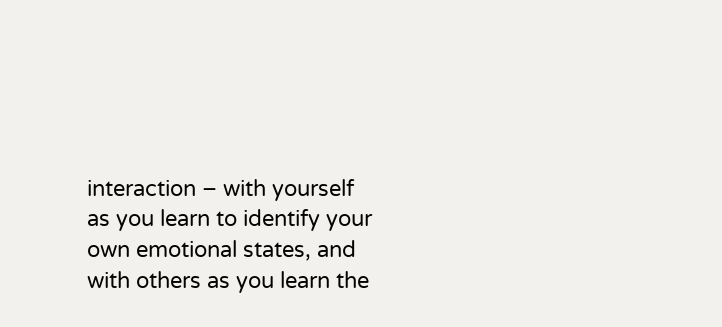interaction – with yourself as you learn to identify your own emotional states, and with others as you learn the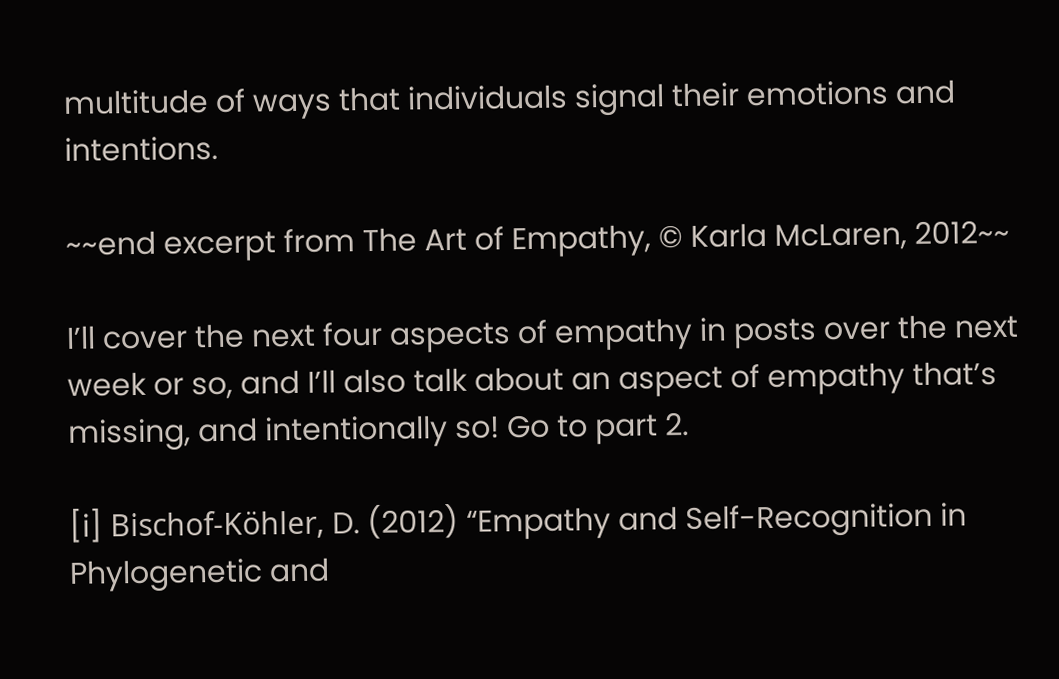multitude of ways that individuals signal their emotions and intentions.

~~end excerpt from The Art of Empathy, © Karla McLaren, 2012~~

I’ll cover the next four aspects of empathy in posts over the next week or so, and I’ll also talk about an aspect of empathy that’s missing, and intentionally so! Go to part 2.

[i] Bischof-Köhler, D. (2012) “Empathy and Self-Recognition in Phylogenetic and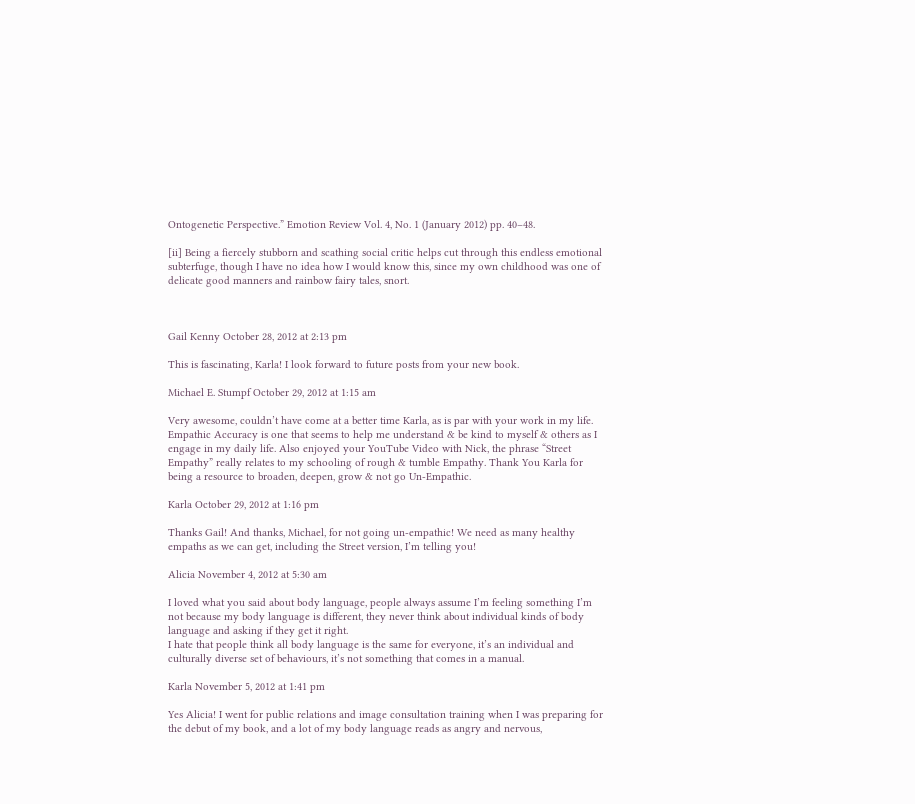Ontogenetic Perspective.” Emotion Review Vol. 4, No. 1 (January 2012) pp. 40–48.

[ii] Being a fiercely stubborn and scathing social critic helps cut through this endless emotional subterfuge, though I have no idea how I would know this, since my own childhood was one of delicate good manners and rainbow fairy tales, snort.



Gail Kenny October 28, 2012 at 2:13 pm

This is fascinating, Karla! I look forward to future posts from your new book.

Michael E. Stumpf October 29, 2012 at 1:15 am

Very awesome, couldn’t have come at a better time Karla, as is par with your work in my life. Empathic Accuracy is one that seems to help me understand & be kind to myself & others as I engage in my daily life. Also enjoyed your YouTube Video with Nick, the phrase “Street Empathy” really relates to my schooling of rough & tumble Empathy. Thank You Karla for being a resource to broaden, deepen, grow & not go Un-Empathic.

Karla October 29, 2012 at 1:16 pm

Thanks Gail! And thanks, Michael, for not going un-empathic! We need as many healthy empaths as we can get, including the Street version, I’m telling you!

Alicia November 4, 2012 at 5:30 am

I loved what you said about body language, people always assume I’m feeling something I’m not because my body language is different, they never think about individual kinds of body language and asking if they get it right.
I hate that people think all body language is the same for everyone, it’s an individual and culturally diverse set of behaviours, it’s not something that comes in a manual.

Karla November 5, 2012 at 1:41 pm

Yes Alicia! I went for public relations and image consultation training when I was preparing for the debut of my book, and a lot of my body language reads as angry and nervous,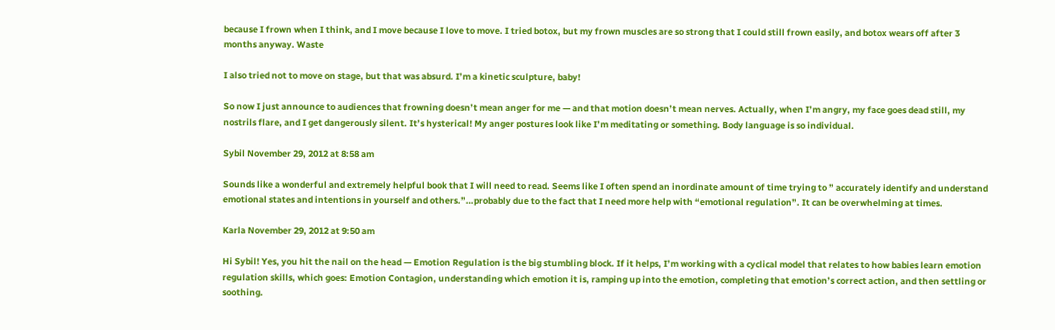because I frown when I think, and I move because I love to move. I tried botox, but my frown muscles are so strong that I could still frown easily, and botox wears off after 3 months anyway. Waste

I also tried not to move on stage, but that was absurd. I’m a kinetic sculpture, baby!

So now I just announce to audiences that frowning doesn’t mean anger for me — and that motion doesn’t mean nerves. Actually, when I’m angry, my face goes dead still, my nostrils flare, and I get dangerously silent. It’s hysterical! My anger postures look like I’m meditating or something. Body language is so individual.

Sybil November 29, 2012 at 8:58 am

Sounds like a wonderful and extremely helpful book that I will need to read. Seems like I often spend an inordinate amount of time trying to ” accurately identify and understand emotional states and intentions in yourself and others.”…probably due to the fact that I need more help with “emotional regulation”. It can be overwhelming at times.

Karla November 29, 2012 at 9:50 am

Hi Sybil! Yes, you hit the nail on the head — Emotion Regulation is the big stumbling block. If it helps, I’m working with a cyclical model that relates to how babies learn emotion regulation skills, which goes: Emotion Contagion, understanding which emotion it is, ramping up into the emotion, completing that emotion’s correct action, and then settling or soothing.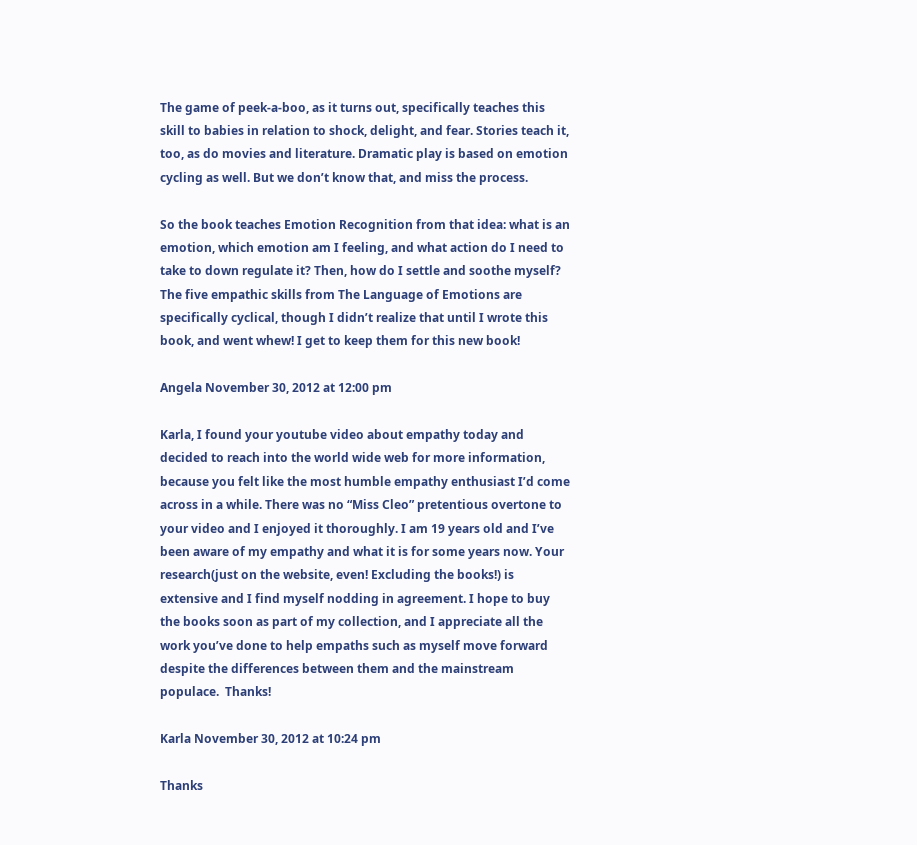The game of peek-a-boo, as it turns out, specifically teaches this skill to babies in relation to shock, delight, and fear. Stories teach it, too, as do movies and literature. Dramatic play is based on emotion cycling as well. But we don’t know that, and miss the process.

So the book teaches Emotion Recognition from that idea: what is an emotion, which emotion am I feeling, and what action do I need to take to down regulate it? Then, how do I settle and soothe myself? The five empathic skills from The Language of Emotions are specifically cyclical, though I didn’t realize that until I wrote this book, and went whew! I get to keep them for this new book!

Angela November 30, 2012 at 12:00 pm

Karla, I found your youtube video about empathy today and decided to reach into the world wide web for more information, because you felt like the most humble empathy enthusiast I’d come across in a while. There was no “Miss Cleo” pretentious overtone to your video and I enjoyed it thoroughly. I am 19 years old and I’ve been aware of my empathy and what it is for some years now. Your research(just on the website, even! Excluding the books!) is extensive and I find myself nodding in agreement. I hope to buy the books soon as part of my collection, and I appreciate all the work you’ve done to help empaths such as myself move forward despite the differences between them and the mainstream populace.  Thanks!

Karla November 30, 2012 at 10:24 pm

Thanks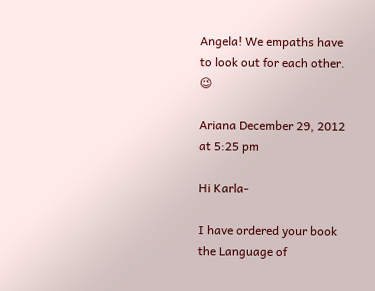Angela! We empaths have to look out for each other. 😉

Ariana December 29, 2012 at 5:25 pm

Hi Karla-

I have ordered your book the Language of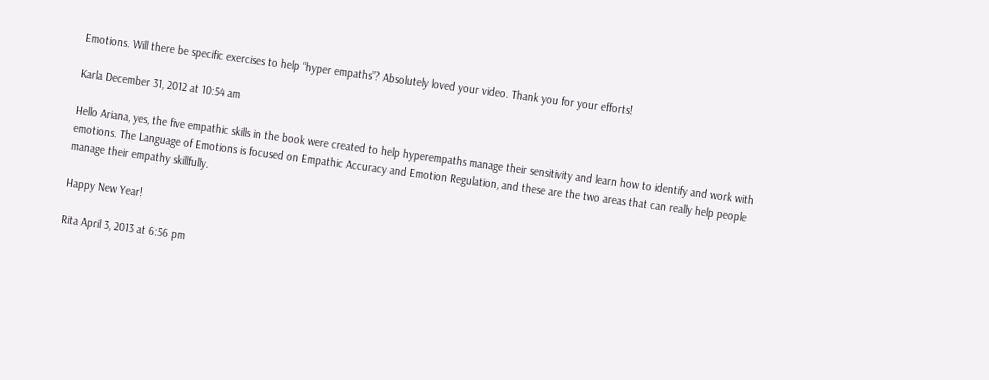Emotions. Will there be specific exercises to help “hyper empaths”? Absolutely loved your video. Thank you for your efforts!

Karla December 31, 2012 at 10:54 am

Hello Ariana, yes, the five empathic skills in the book were created to help hyperempaths manage their sensitivity and learn how to identify and work with emotions. The Language of Emotions is focused on Empathic Accuracy and Emotion Regulation, and these are the two areas that can really help people manage their empathy skillfully.

Happy New Year!

Rita April 3, 2013 at 6:56 pm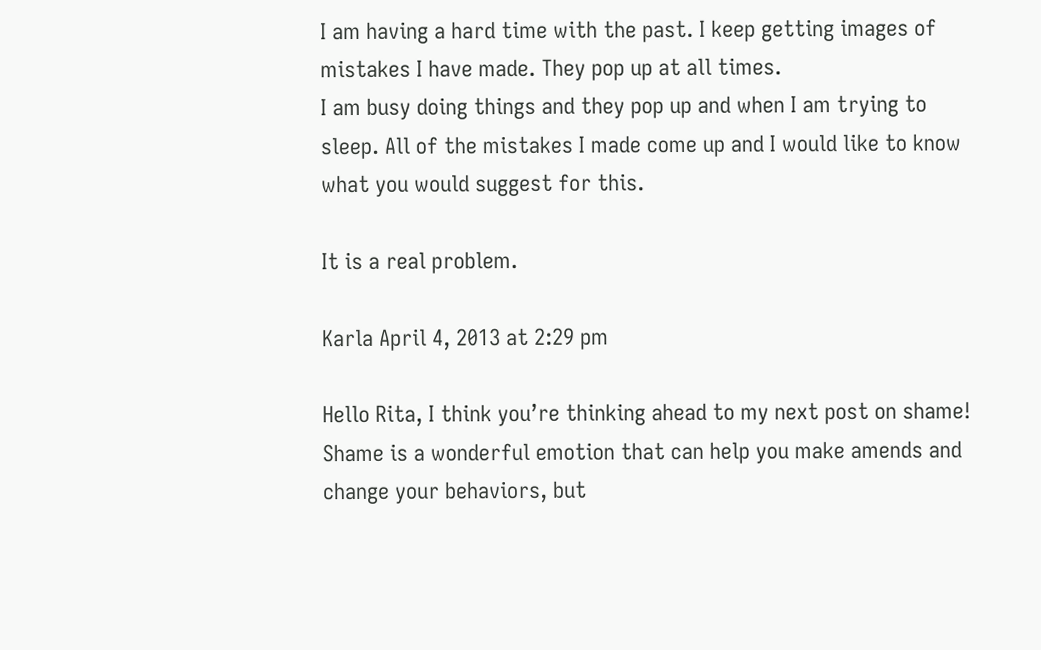I am having a hard time with the past. I keep getting images of mistakes I have made. They pop up at all times.
I am busy doing things and they pop up and when I am trying to sleep. All of the mistakes I made come up and I would like to know what you would suggest for this.

It is a real problem.

Karla April 4, 2013 at 2:29 pm

Hello Rita, I think you’re thinking ahead to my next post on shame! Shame is a wonderful emotion that can help you make amends and change your behaviors, but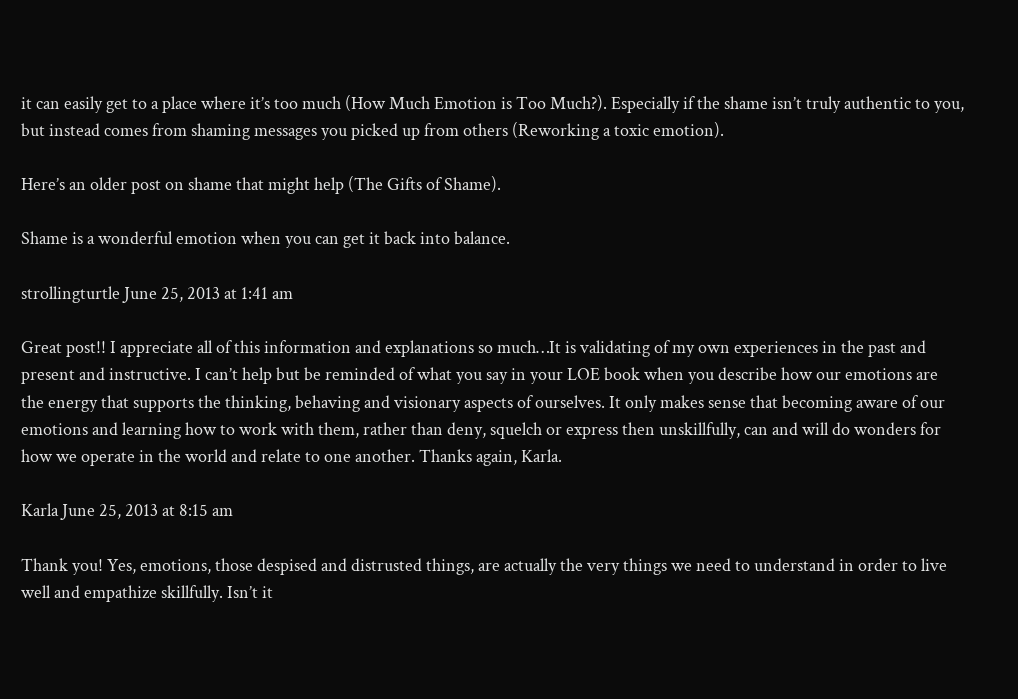it can easily get to a place where it’s too much (How Much Emotion is Too Much?). Especially if the shame isn’t truly authentic to you, but instead comes from shaming messages you picked up from others (Reworking a toxic emotion).

Here’s an older post on shame that might help (The Gifts of Shame).

Shame is a wonderful emotion when you can get it back into balance.

strollingturtle June 25, 2013 at 1:41 am

Great post!! I appreciate all of this information and explanations so much…It is validating of my own experiences in the past and present and instructive. I can’t help but be reminded of what you say in your LOE book when you describe how our emotions are the energy that supports the thinking, behaving and visionary aspects of ourselves. It only makes sense that becoming aware of our emotions and learning how to work with them, rather than deny, squelch or express then unskillfully, can and will do wonders for how we operate in the world and relate to one another. Thanks again, Karla.

Karla June 25, 2013 at 8:15 am

Thank you! Yes, emotions, those despised and distrusted things, are actually the very things we need to understand in order to live well and empathize skillfully. Isn’t it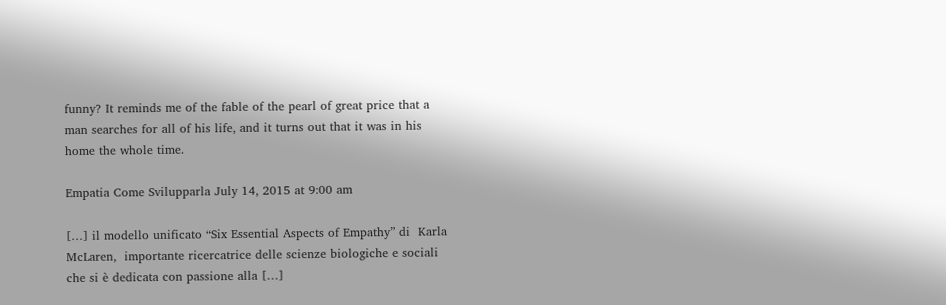funny? It reminds me of the fable of the pearl of great price that a man searches for all of his life, and it turns out that it was in his home the whole time.

Empatia Come Svilupparla July 14, 2015 at 9:00 am

[…] il modello unificato “Six Essential Aspects of Empathy” di  Karla McLaren,  importante ricercatrice delle scienze biologiche e sociali che si è dedicata con passione alla […]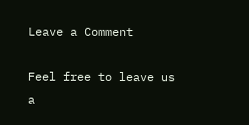Leave a Comment

Feel free to leave us a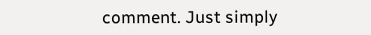comment. Just simply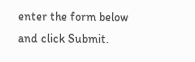enter the form below and click Submit.